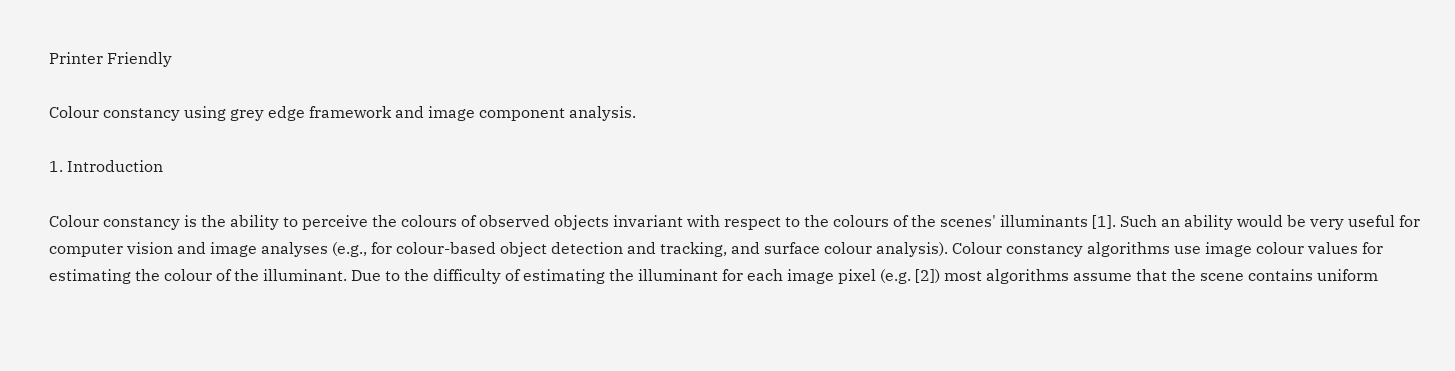Printer Friendly

Colour constancy using grey edge framework and image component analysis.

1. Introduction

Colour constancy is the ability to perceive the colours of observed objects invariant with respect to the colours of the scenes' illuminants [1]. Such an ability would be very useful for computer vision and image analyses (e.g., for colour-based object detection and tracking, and surface colour analysis). Colour constancy algorithms use image colour values for estimating the colour of the illuminant. Due to the difficulty of estimating the illuminant for each image pixel (e.g. [2]) most algorithms assume that the scene contains uniform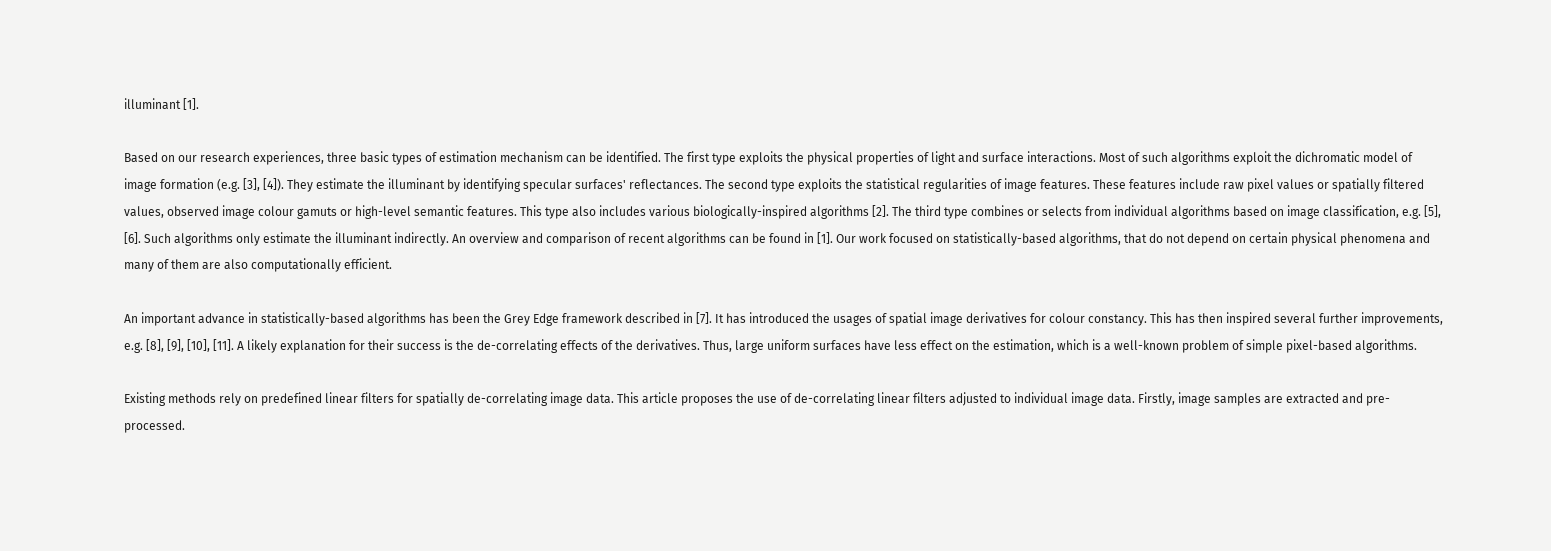illuminant [1].

Based on our research experiences, three basic types of estimation mechanism can be identified. The first type exploits the physical properties of light and surface interactions. Most of such algorithms exploit the dichromatic model of image formation (e.g. [3], [4]). They estimate the illuminant by identifying specular surfaces' reflectances. The second type exploits the statistical regularities of image features. These features include raw pixel values or spatially filtered values, observed image colour gamuts or high-level semantic features. This type also includes various biologically-inspired algorithms [2]. The third type combines or selects from individual algorithms based on image classification, e.g. [5], [6]. Such algorithms only estimate the illuminant indirectly. An overview and comparison of recent algorithms can be found in [1]. Our work focused on statistically-based algorithms, that do not depend on certain physical phenomena and many of them are also computationally efficient.

An important advance in statistically-based algorithms has been the Grey Edge framework described in [7]. It has introduced the usages of spatial image derivatives for colour constancy. This has then inspired several further improvements, e.g. [8], [9], [10], [11]. A likely explanation for their success is the de-correlating effects of the derivatives. Thus, large uniform surfaces have less effect on the estimation, which is a well-known problem of simple pixel-based algorithms.

Existing methods rely on predefined linear filters for spatially de-correlating image data. This article proposes the use of de-correlating linear filters adjusted to individual image data. Firstly, image samples are extracted and pre-processed.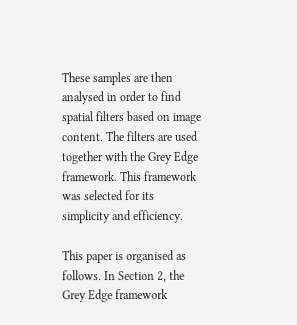These samples are then analysed in order to find spatial filters based on image content. The filters are used together with the Grey Edge framework. This framework was selected for its simplicity and efficiency.

This paper is organised as follows. In Section 2, the Grey Edge framework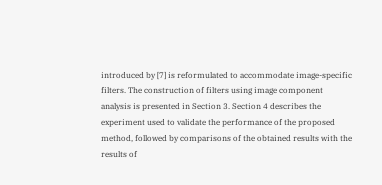introduced by [7] is reformulated to accommodate image-specific filters. The construction of filters using image component analysis is presented in Section 3. Section 4 describes the experiment used to validate the performance of the proposed method, followed by comparisons of the obtained results with the results of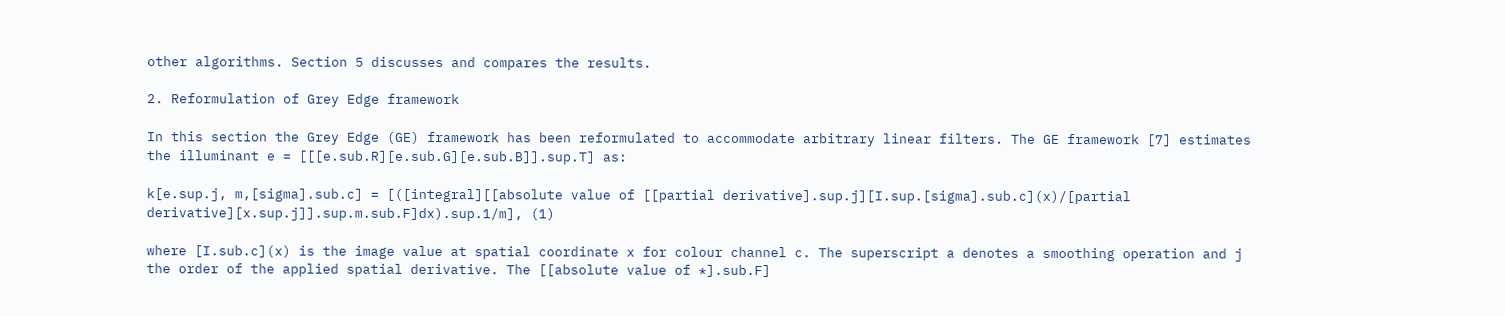other algorithms. Section 5 discusses and compares the results.

2. Reformulation of Grey Edge framework

In this section the Grey Edge (GE) framework has been reformulated to accommodate arbitrary linear filters. The GE framework [7] estimates the illuminant e = [[[e.sub.R][e.sub.G][e.sub.B]].sup.T] as:

k[e.sup.j, m,[sigma].sub.c] = [([integral][[absolute value of [[partial derivative].sup.j][I.sup.[sigma].sub.c](x)/[partial derivative][x.sup.j]].sup.m.sub.F]dx).sup.1/m], (1)

where [I.sub.c](x) is the image value at spatial coordinate x for colour channel c. The superscript a denotes a smoothing operation and j the order of the applied spatial derivative. The [[absolute value of *].sub.F]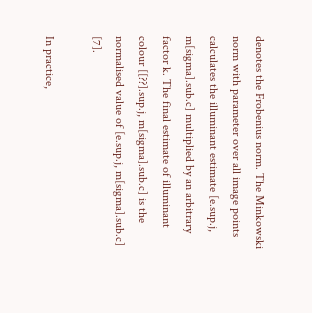denotes the Frobenius norm. The Minkowski norm with parameter over all image points calculates the illuminant estimate [e.sup.j, m[sigma].sub.c] multiplied by an arbitrary factor k. The final estimate of illuminant colour [[??].sup.j, m[sigma].sub.c] is the normalised value of [e.sup.j, m[sigma].sub.c] [7].

In practice,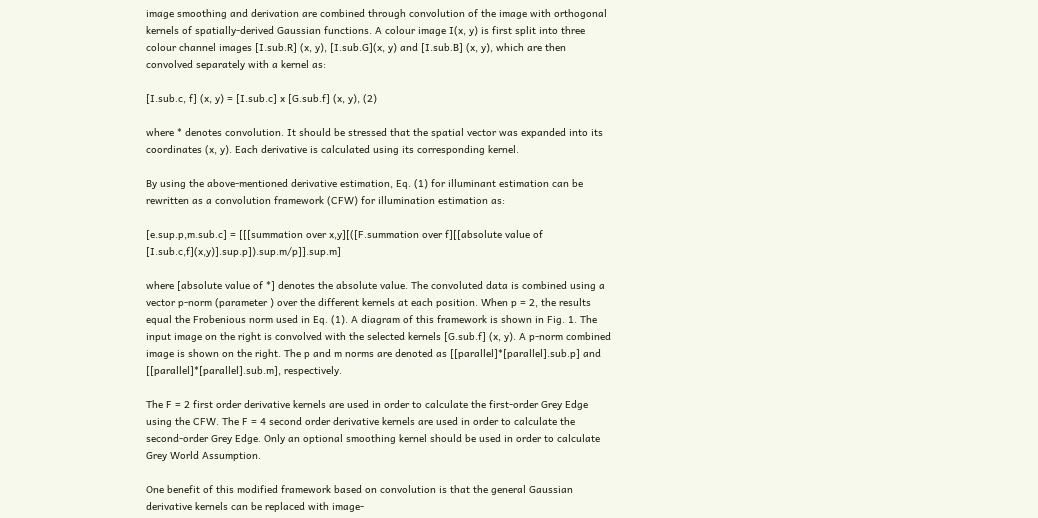image smoothing and derivation are combined through convolution of the image with orthogonal kernels of spatially-derived Gaussian functions. A colour image I(x, y) is first split into three colour channel images [I.sub.R] (x, y), [I.sub.G](x, y) and [I.sub.B] (x, y), which are then convolved separately with a kernel as:

[I.sub.c, f] (x, y) = [I.sub.c] x [G.sub.f] (x, y), (2)

where * denotes convolution. It should be stressed that the spatial vector was expanded into its coordinates (x, y). Each derivative is calculated using its corresponding kernel.

By using the above-mentioned derivative estimation, Eq. (1) for illuminant estimation can be rewritten as a convolution framework (CFW) for illumination estimation as:

[e.sup.p,m.sub.c] = [[[summation over x,y][([F.summation over f][[absolute value of [I.sub.c,f](x,y)].sup.p]).sup.m/p]].sup.m]

where [absolute value of *] denotes the absolute value. The convoluted data is combined using a vector p-norm (parameter ) over the different kernels at each position. When p = 2, the results equal the Frobenious norm used in Eq. (1). A diagram of this framework is shown in Fig. 1. The input image on the right is convolved with the selected kernels [G.sub.f] (x, y). A p-norm combined image is shown on the right. The p and m norms are denoted as [[parallel]*[parallel].sub.p] and [[parallel]*[parallel].sub.m], respectively.

The F = 2 first order derivative kernels are used in order to calculate the first-order Grey Edge using the CFW. The F = 4 second order derivative kernels are used in order to calculate the second-order Grey Edge. Only an optional smoothing kernel should be used in order to calculate Grey World Assumption.

One benefit of this modified framework based on convolution is that the general Gaussian derivative kernels can be replaced with image-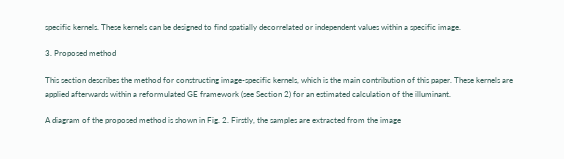specific kernels. These kernels can be designed to find spatially decorrelated or independent values within a specific image.

3. Proposed method

This section describes the method for constructing image-specific kernels, which is the main contribution of this paper. These kernels are applied afterwards within a reformulated GE framework (see Section 2) for an estimated calculation of the illuminant.

A diagram of the proposed method is shown in Fig. 2. Firstly, the samples are extracted from the image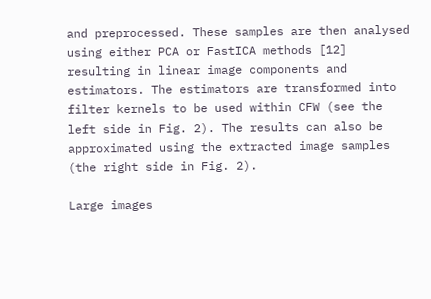and preprocessed. These samples are then analysed using either PCA or FastICA methods [12] resulting in linear image components and estimators. The estimators are transformed into filter kernels to be used within CFW (see the left side in Fig. 2). The results can also be approximated using the extracted image samples (the right side in Fig. 2).

Large images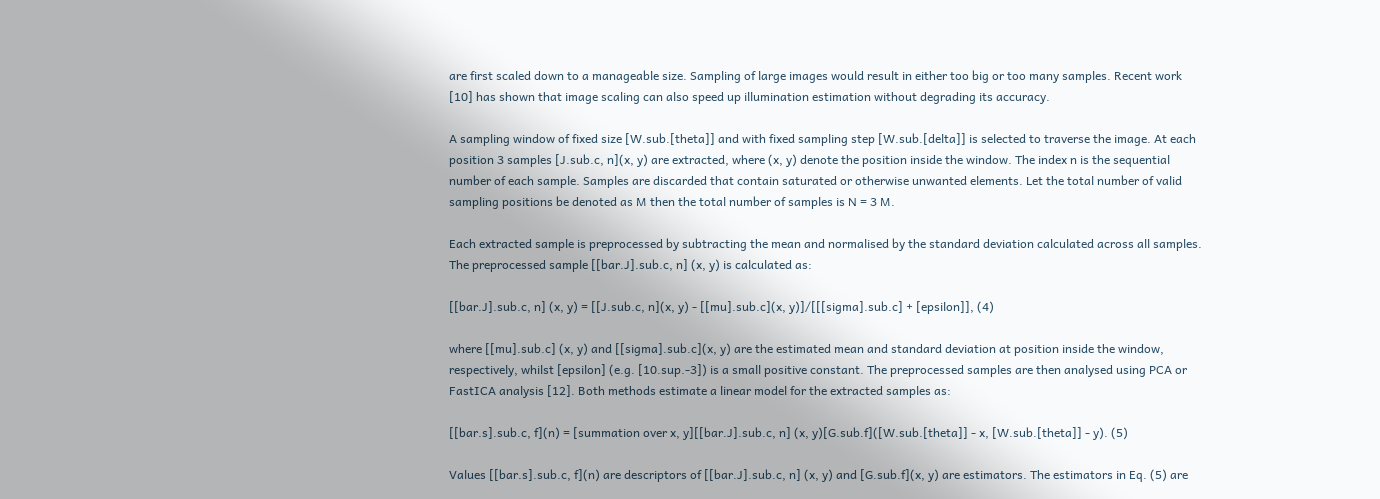are first scaled down to a manageable size. Sampling of large images would result in either too big or too many samples. Recent work [10] has shown that image scaling can also speed up illumination estimation without degrading its accuracy.

A sampling window of fixed size [W.sub.[theta]] and with fixed sampling step [W.sub.[delta]] is selected to traverse the image. At each position 3 samples [J.sub.c, n](x, y) are extracted, where (x, y) denote the position inside the window. The index n is the sequential number of each sample. Samples are discarded that contain saturated or otherwise unwanted elements. Let the total number of valid sampling positions be denoted as M then the total number of samples is N = 3 M.

Each extracted sample is preprocessed by subtracting the mean and normalised by the standard deviation calculated across all samples. The preprocessed sample [[bar.J].sub.c, n] (x, y) is calculated as:

[[bar.J].sub.c, n] (x, y) = [[J.sub.c, n](x, y) - [[mu].sub.c](x, y)]/[[[sigma].sub.c] + [epsilon]], (4)

where [[mu].sub.c] (x, y) and [[sigma].sub.c](x, y) are the estimated mean and standard deviation at position inside the window, respectively, whilst [epsilon] (e.g. [10.sup.-3]) is a small positive constant. The preprocessed samples are then analysed using PCA or FastICA analysis [12]. Both methods estimate a linear model for the extracted samples as:

[[bar.s].sub.c, f](n) = [summation over x, y][[bar.J].sub.c, n] (x, y)[G.sub.f]([W.sub.[theta]] - x, [W.sub.[theta]] - y). (5)

Values [[bar.s].sub.c, f](n) are descriptors of [[bar.J].sub.c, n] (x, y) and [G.sub.f](x, y) are estimators. The estimators in Eq. (5) are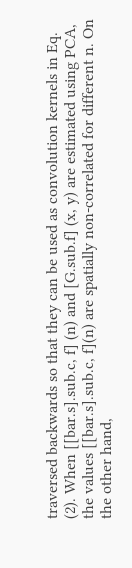traversed backwards so that they can be used as convolution kernels in Eq. (2). When [[bar.s].sub.c, f] (n) and [G.sub.f] (x, y) are estimated using PCA, the values [[bar.s].sub.c, f](n) are spatially non-correlated for different n. On the other hand,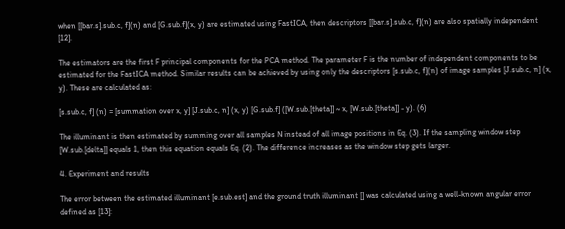when [[bar.s].sub.c, f](n) and [G.sub.f](x, y) are estimated using FastICA, then descriptors [[bar.s].sub.c, f](n) are also spatially independent [12].

The estimators are the first F principal components for the PCA method. The parameter F is the number of independent components to be estimated for the FastICA method. Similar results can be achieved by using only the descriptors [s.sub.c, f](n) of image samples [J.sub.c, n] (x, y). These are calculated as:

[s.sub.c, f] (n) = [summation over x, y] [J.sub.c, n] (x, y) [G.sub.f] ([W.sub.[theta]] ~ x, [W.sub.[theta]] - y). (6)

The illuminant is then estimated by summing over all samples N instead of all image positions in Eq. (3). If the sampling window step [W.sub.[delta]] equals 1, then this equation equals Eq. (2). The difference increases as the window step gets larger.

4. Experiment and results

The error between the estimated illuminant [e.sub.est] and the ground truth illuminant [] was calculated using a well-known angular error defined as [13]: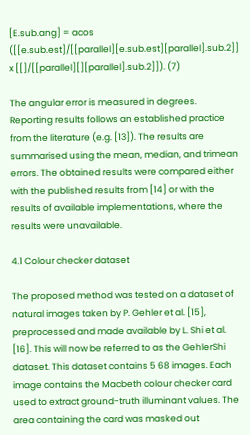[E.sub.ang] = acos ([[e.sub.est]/[[parallel][e.sub.est][parallel].sub.2]] x [[]/[[parallel][][parallel].sub.2]]). (7)

The angular error is measured in degrees. Reporting results follows an established practice from the literature (e.g. [13]). The results are summarised using the mean, median, and trimean errors. The obtained results were compared either with the published results from [14] or with the results of available implementations, where the results were unavailable.

4.1 Colour checker dataset

The proposed method was tested on a dataset of natural images taken by P. Gehler et al. [15], preprocessed and made available by L. Shi et al. [16]. This will now be referred to as the GehlerShi dataset. This dataset contains 5 68 images. Each image contains the Macbeth colour checker card used to extract ground-truth illuminant values. The area containing the card was masked out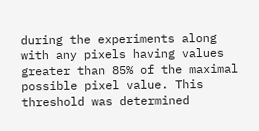during the experiments along with any pixels having values greater than 85% of the maximal possible pixel value. This threshold was determined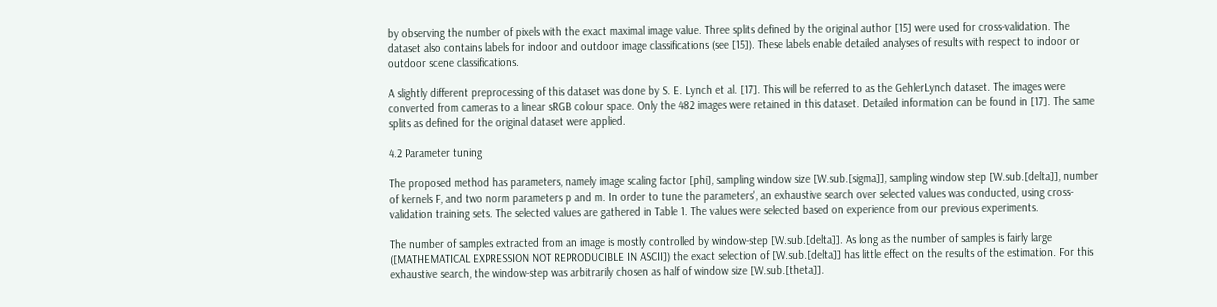by observing the number of pixels with the exact maximal image value. Three splits defined by the original author [15] were used for cross-validation. The dataset also contains labels for indoor and outdoor image classifications (see [15]). These labels enable detailed analyses of results with respect to indoor or outdoor scene classifications.

A slightly different preprocessing of this dataset was done by S. E. Lynch et al. [17]. This will be referred to as the GehlerLynch dataset. The images were converted from cameras to a linear sRGB colour space. Only the 482 images were retained in this dataset. Detailed information can be found in [17]. The same splits as defined for the original dataset were applied.

4.2 Parameter tuning

The proposed method has parameters, namely image scaling factor [phi], sampling window size [W.sub.[sigma]], sampling window step [W.sub.[delta]], number of kernels F, and two norm parameters p and m. In order to tune the parameters', an exhaustive search over selected values was conducted, using cross-validation training sets. The selected values are gathered in Table 1. The values were selected based on experience from our previous experiments.

The number of samples extracted from an image is mostly controlled by window-step [W.sub.[delta]]. As long as the number of samples is fairly large ([MATHEMATICAL EXPRESSION NOT REPRODUCIBLE IN ASCII]) the exact selection of [W.sub.[delta]] has little effect on the results of the estimation. For this exhaustive search, the window-step was arbitrarily chosen as half of window size [W.sub.[theta]].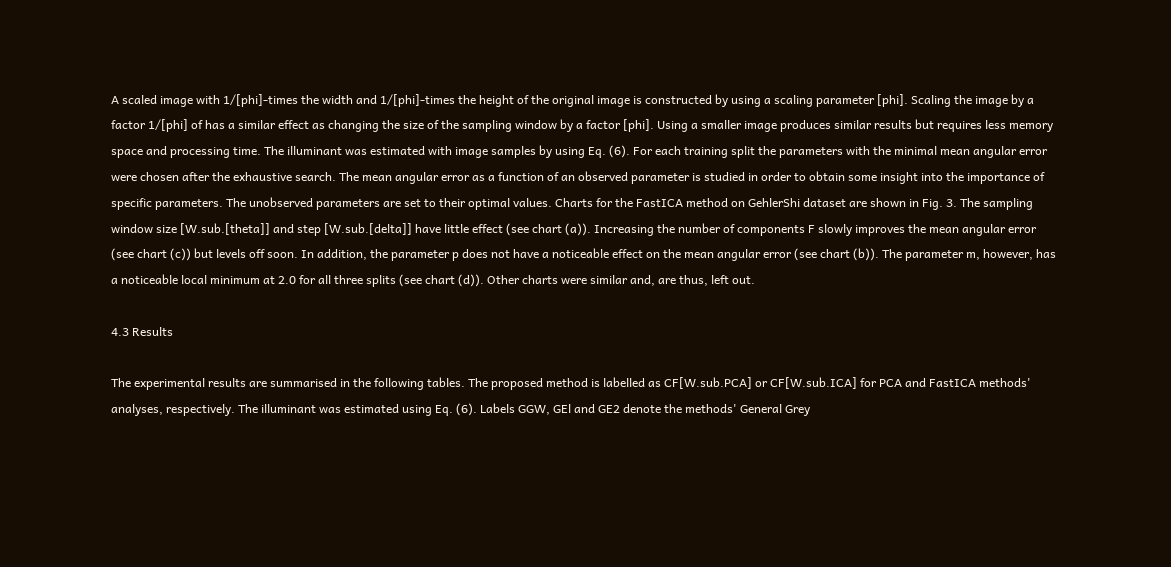A scaled image with 1/[phi]-times the width and 1/[phi]-times the height of the original image is constructed by using a scaling parameter [phi]. Scaling the image by a factor 1/[phi] of has a similar effect as changing the size of the sampling window by a factor [phi]. Using a smaller image produces similar results but requires less memory space and processing time. The illuminant was estimated with image samples by using Eq. (6). For each training split the parameters with the minimal mean angular error were chosen after the exhaustive search. The mean angular error as a function of an observed parameter is studied in order to obtain some insight into the importance of specific parameters. The unobserved parameters are set to their optimal values. Charts for the FastICA method on GehlerShi dataset are shown in Fig. 3. The sampling window size [W.sub.[theta]] and step [W.sub.[delta]] have little effect (see chart (a)). Increasing the number of components F slowly improves the mean angular error (see chart (c)) but levels off soon. In addition, the parameter p does not have a noticeable effect on the mean angular error (see chart (b)). The parameter m, however, has a noticeable local minimum at 2.0 for all three splits (see chart (d)). Other charts were similar and, are thus, left out.

4.3 Results

The experimental results are summarised in the following tables. The proposed method is labelled as CF[W.sub.PCA] or CF[W.sub.ICA] for PCA and FastICA methods' analyses, respectively. The illuminant was estimated using Eq. (6). Labels GGW, GEl and GE2 denote the methods' General Grey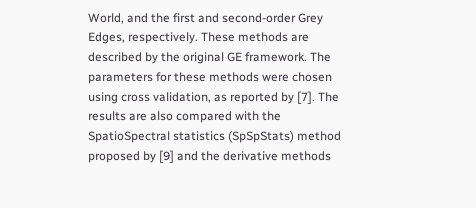World, and the first and second-order Grey Edges, respectively. These methods are described by the original GE framework. The parameters for these methods were chosen using cross validation, as reported by [7]. The results are also compared with the SpatioSpectral statistics (SpSpStats) method proposed by [9] and the derivative methods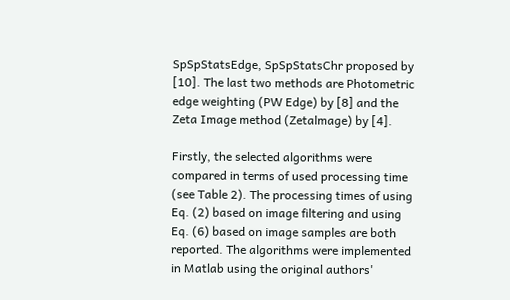SpSpStatsEdge, SpSpStatsChr proposed by [10]. The last two methods are Photometric edge weighting (PW Edge) by [8] and the Zeta Image method (Zetalmage) by [4].

Firstly, the selected algorithms were compared in terms of used processing time (see Table 2). The processing times of using Eq. (2) based on image filtering and using Eq. (6) based on image samples are both reported. The algorithms were implemented in Matlab using the original authors'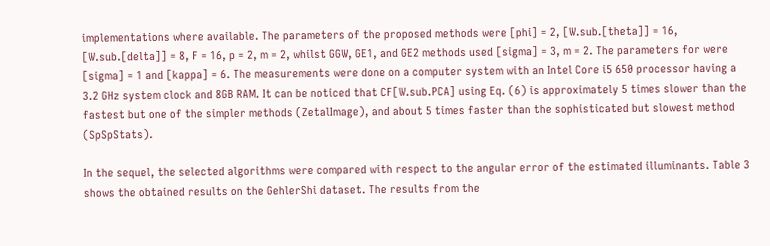implementations where available. The parameters of the proposed methods were [phi] = 2, [W.sub.[theta]] = 16, [W.sub.[delta]] = 8, F = 16, p = 2, m = 2, whilst GGW, GE1, and GE2 methods used [sigma] = 3, m = 2. The parameters for were [sigma] = 1 and [kappa] = 6. The measurements were done on a computer system with an Intel Core i5 650 processor having a 3.2 GHz system clock and 8GB RAM. It can be noticed that CF[W.sub.PCA] using Eq. (6) is approximately 5 times slower than the fastest but one of the simpler methods (ZetalImage), and about 5 times faster than the sophisticated but slowest method (SpSpStats).

In the sequel, the selected algorithms were compared with respect to the angular error of the estimated illuminants. Table 3 shows the obtained results on the GehlerShi dataset. The results from the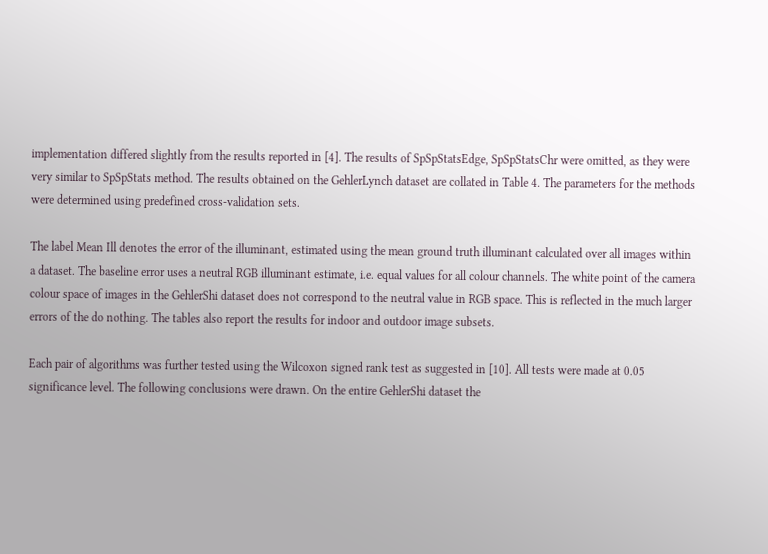implementation differed slightly from the results reported in [4]. The results of SpSpStatsEdge, SpSpStatsChr were omitted, as they were very similar to SpSpStats method. The results obtained on the GehlerLynch dataset are collated in Table 4. The parameters for the methods were determined using predefined cross-validation sets.

The label Mean Ill denotes the error of the illuminant, estimated using the mean ground truth illuminant calculated over all images within a dataset. The baseline error uses a neutral RGB illuminant estimate, i.e. equal values for all colour channels. The white point of the camera colour space of images in the GehlerShi dataset does not correspond to the neutral value in RGB space. This is reflected in the much larger errors of the do nothing. The tables also report the results for indoor and outdoor image subsets.

Each pair of algorithms was further tested using the Wilcoxon signed rank test as suggested in [10]. All tests were made at 0.05 significance level. The following conclusions were drawn. On the entire GehlerShi dataset the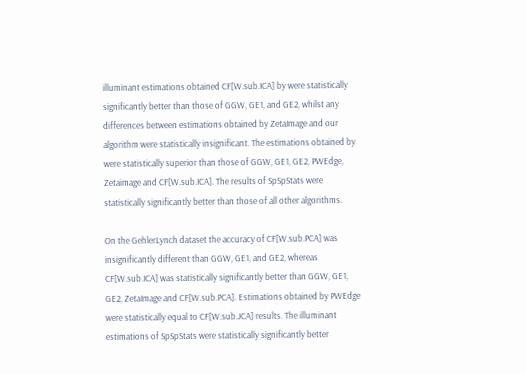illuminant estimations obtained CF[W.sub.ICA] by were statistically significantly better than those of GGW, GE1, and GE2, whilst any differences between estimations obtained by ZetaImage and our algorithm were statistically insignificant. The estimations obtained by were statistically superior than those of GGW, GE1, GE2, PWEdge, Zetaimage and CF[W.sub.ICA]. The results of SpSpStats were statistically significantly better than those of all other algorithms.

On the GehlerLynch dataset the accuracy of CF[W.sub.PCA] was insignificantly different than GGW, GE1, and GE2, whereas CF[W.sub.ICA] was statistically significantly better than GGW, GE1, GE2, ZetaImage and CF[W.sub.PCA]. Estimations obtained by PWEdge were statistically equal to CF[W.sub.JCA] results. The illuminant estimations of SpSpStats were statistically significantly better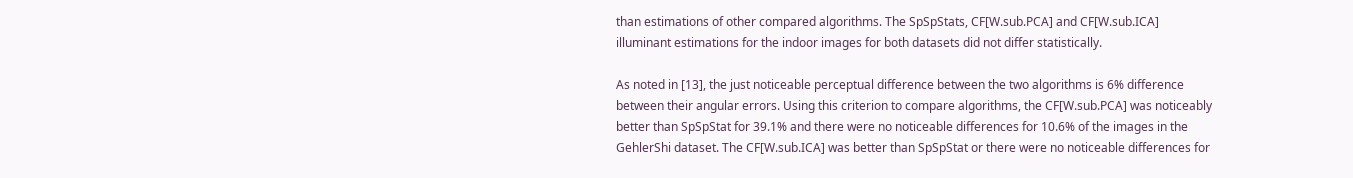than estimations of other compared algorithms. The SpSpStats, CF[W.sub.PCA] and CF[W.sub.ICA] illuminant estimations for the indoor images for both datasets did not differ statistically.

As noted in [13], the just noticeable perceptual difference between the two algorithms is 6% difference between their angular errors. Using this criterion to compare algorithms, the CF[W.sub.PCA] was noticeably better than SpSpStat for 39.1% and there were no noticeable differences for 10.6% of the images in the GehlerShi dataset. The CF[W.sub.ICA] was better than SpSpStat or there were no noticeable differences for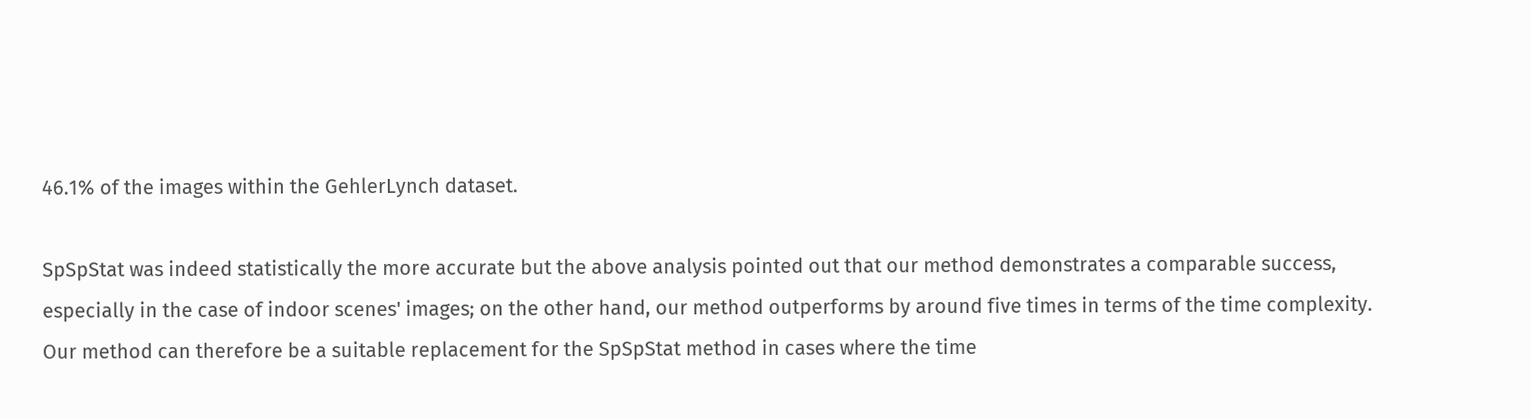46.1% of the images within the GehlerLynch dataset.

SpSpStat was indeed statistically the more accurate but the above analysis pointed out that our method demonstrates a comparable success, especially in the case of indoor scenes' images; on the other hand, our method outperforms by around five times in terms of the time complexity. Our method can therefore be a suitable replacement for the SpSpStat method in cases where the time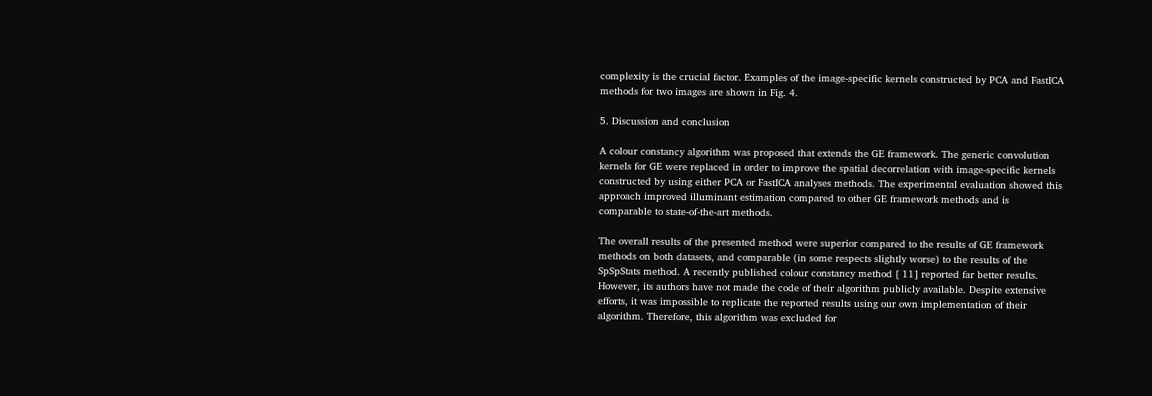complexity is the crucial factor. Examples of the image-specific kernels constructed by PCA and FastICA methods for two images are shown in Fig. 4.

5. Discussion and conclusion

A colour constancy algorithm was proposed that extends the GE framework. The generic convolution kernels for GE were replaced in order to improve the spatial decorrelation with image-specific kernels constructed by using either PCA or FastICA analyses methods. The experimental evaluation showed this approach improved illuminant estimation compared to other GE framework methods and is comparable to state-of-the-art methods.

The overall results of the presented method were superior compared to the results of GE framework methods on both datasets, and comparable (in some respects slightly worse) to the results of the SpSpStats method. A recently published colour constancy method [ 11] reported far better results. However, its authors have not made the code of their algorithm publicly available. Despite extensive efforts, it was impossible to replicate the reported results using our own implementation of their algorithm. Therefore, this algorithm was excluded for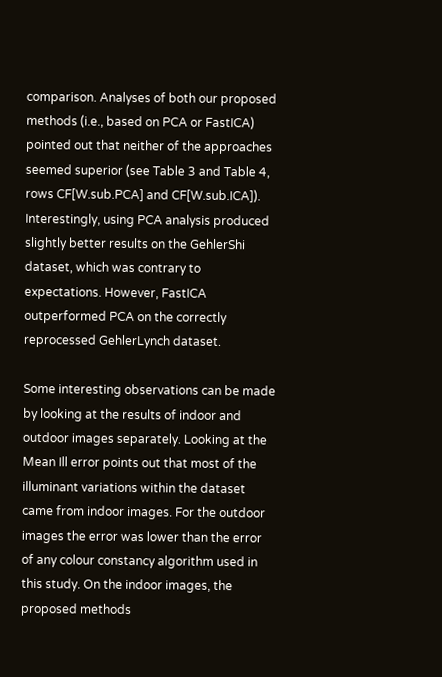comparison. Analyses of both our proposed methods (i.e., based on PCA or FastICA) pointed out that neither of the approaches seemed superior (see Table 3 and Table 4, rows CF[W.sub.PCA] and CF[W.sub.ICA]). Interestingly, using PCA analysis produced slightly better results on the GehlerShi dataset, which was contrary to expectations. However, FastICA outperformed PCA on the correctly reprocessed GehlerLynch dataset.

Some interesting observations can be made by looking at the results of indoor and outdoor images separately. Looking at the Mean Ill error points out that most of the illuminant variations within the dataset came from indoor images. For the outdoor images the error was lower than the error of any colour constancy algorithm used in this study. On the indoor images, the proposed methods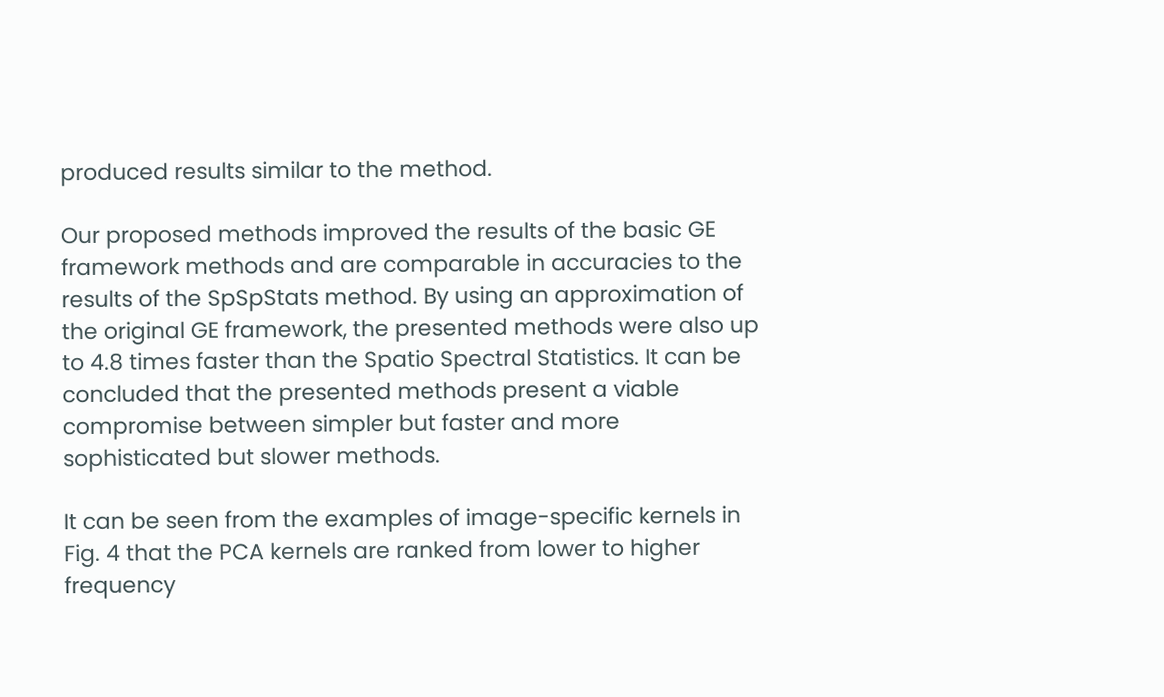produced results similar to the method.

Our proposed methods improved the results of the basic GE framework methods and are comparable in accuracies to the results of the SpSpStats method. By using an approximation of the original GE framework, the presented methods were also up to 4.8 times faster than the Spatio Spectral Statistics. It can be concluded that the presented methods present a viable compromise between simpler but faster and more sophisticated but slower methods.

It can be seen from the examples of image-specific kernels in Fig. 4 that the PCA kernels are ranked from lower to higher frequency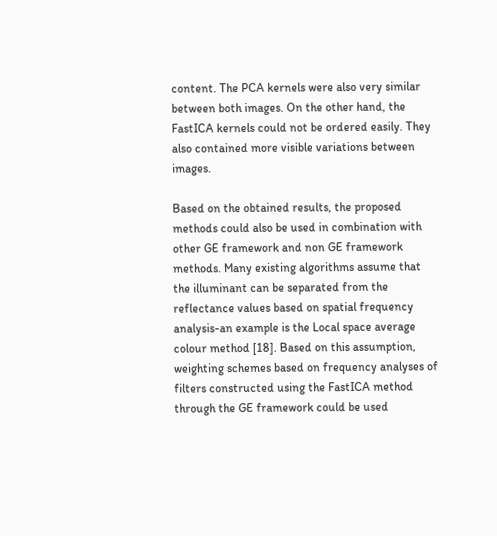content. The PCA kernels were also very similar between both images. On the other hand, the FastICA kernels could not be ordered easily. They also contained more visible variations between images.

Based on the obtained results, the proposed methods could also be used in combination with other GE framework and non GE framework methods. Many existing algorithms assume that the illuminant can be separated from the reflectance values based on spatial frequency analysis-an example is the Local space average colour method [18]. Based on this assumption, weighting schemes based on frequency analyses of filters constructed using the FastICA method through the GE framework could be used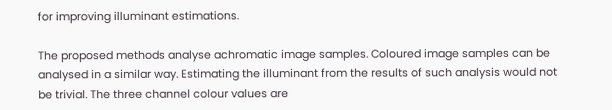for improving illuminant estimations.

The proposed methods analyse achromatic image samples. Coloured image samples can be analysed in a similar way. Estimating the illuminant from the results of such analysis would not be trivial. The three channel colour values are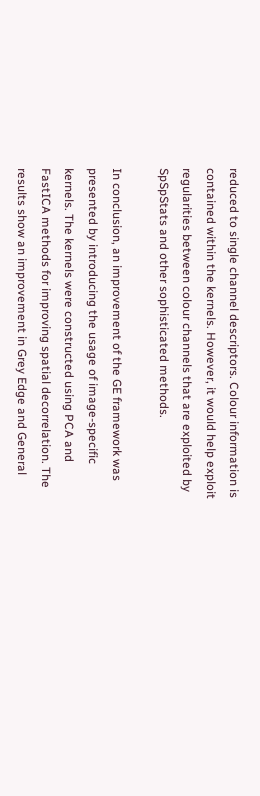reduced to single channel descriptors. Colour information is contained within the kernels. However, it would help exploit regularities between colour channels that are exploited by SpSpStats and other sophisticated methods.

In conclusion, an improvement of the GE framework was presented by introducing the usage of image-specific kernels. The kernels were constructed using PCA and FastICA methods for improving spatial decorrelation. The results show an improvement in Grey Edge and General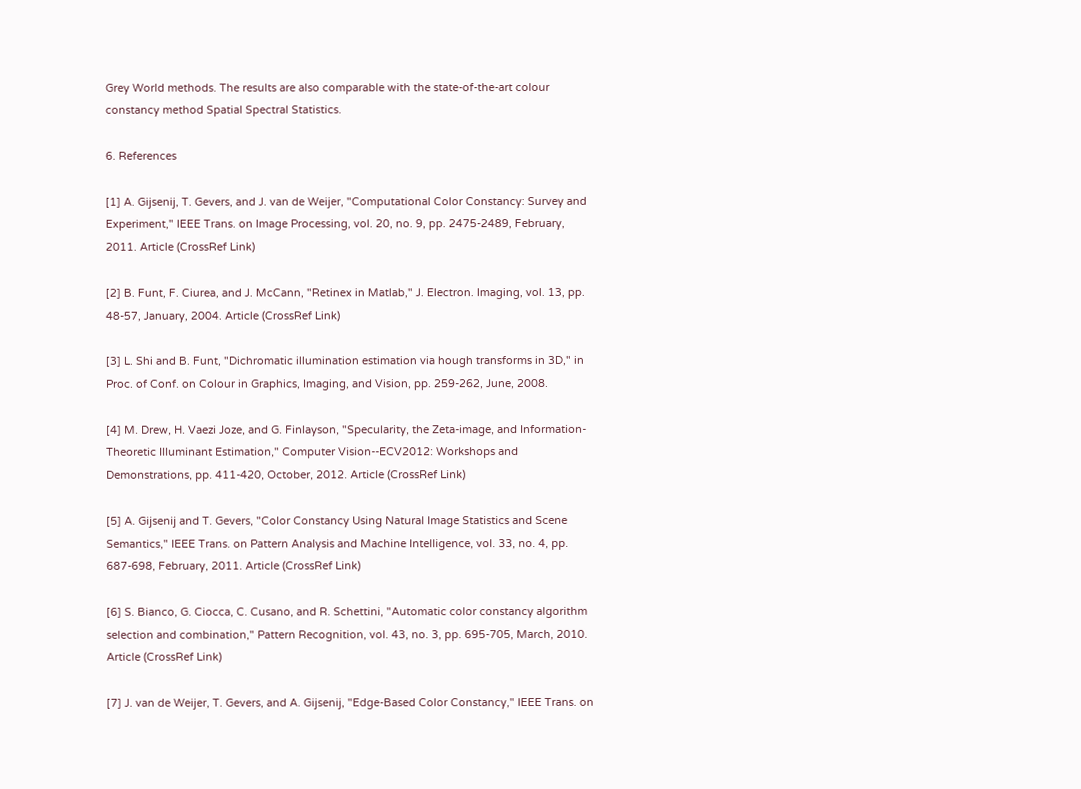Grey World methods. The results are also comparable with the state-of-the-art colour constancy method Spatial Spectral Statistics.

6. References

[1] A. Gijsenij, T. Gevers, and J. van de Weijer, "Computational Color Constancy: Survey and Experiment," IEEE Trans. on Image Processing, vol. 20, no. 9, pp. 2475-2489, February, 2011. Article (CrossRef Link)

[2] B. Funt, F. Ciurea, and J. McCann, "Retinex in Matlab," J. Electron. Imaging, vol. 13, pp. 48-57, January, 2004. Article (CrossRef Link)

[3] L. Shi and B. Funt, "Dichromatic illumination estimation via hough transforms in 3D," in Proc. of Conf. on Colour in Graphics, Imaging, and Vision, pp. 259-262, June, 2008.

[4] M. Drew, H. Vaezi Joze, and G. Finlayson, "Specularity, the Zeta-image, and Information-Theoretic Illuminant Estimation," Computer Vision--ECV2012: Workshops and Demonstrations, pp. 411-420, October, 2012. Article (CrossRef Link)

[5] A. Gijsenij and T. Gevers, "Color Constancy Using Natural Image Statistics and Scene Semantics," IEEE Trans. on Pattern Analysis and Machine Intelligence, vol. 33, no. 4, pp. 687-698, February, 2011. Article (CrossRef Link)

[6] S. Bianco, G. Ciocca, C. Cusano, and R. Schettini, "Automatic color constancy algorithm selection and combination," Pattern Recognition, vol. 43, no. 3, pp. 695-705, March, 2010. Article (CrossRef Link)

[7] J. van de Weijer, T. Gevers, and A. Gijsenij, "Edge-Based Color Constancy," IEEE Trans. on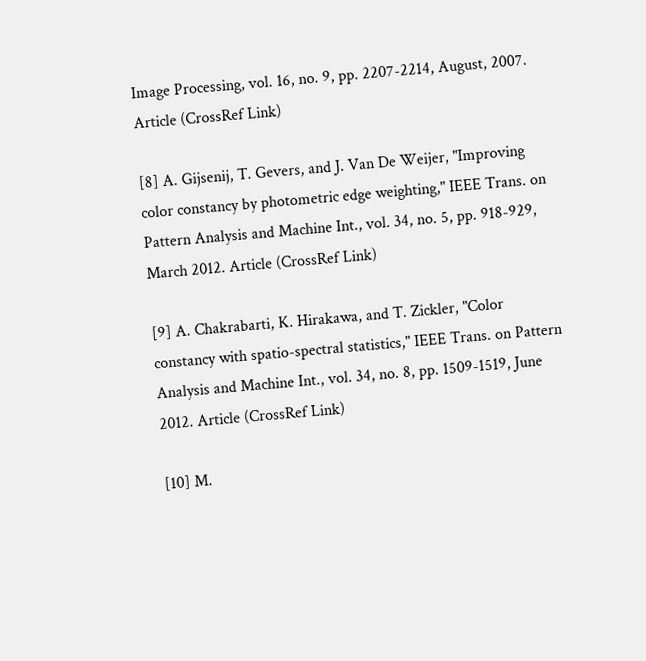Image Processing, vol. 16, no. 9, pp. 2207-2214, August, 2007. Article (CrossRef Link)

[8] A. Gijsenij, T. Gevers, and J. Van De Weijer, "Improving color constancy by photometric edge weighting," IEEE Trans. on Pattern Analysis and Machine Int., vol. 34, no. 5, pp. 918-929, March 2012. Article (CrossRef Link)

[9] A. Chakrabarti, K. Hirakawa, and T. Zickler, "Color constancy with spatio-spectral statistics," IEEE Trans. on Pattern Analysis and Machine Int., vol. 34, no. 8, pp. 1509-1519, June 2012. Article (CrossRef Link)

[10] M.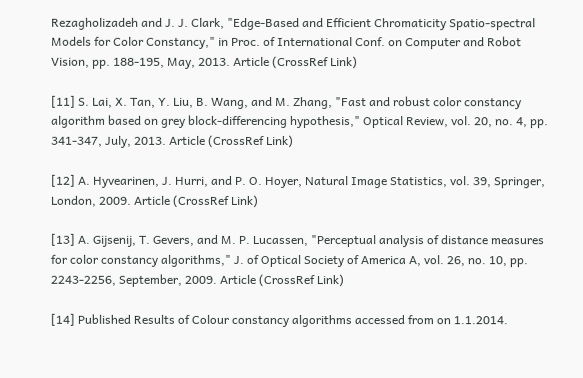Rezagholizadeh and J. J. Clark, "Edge-Based and Efficient Chromaticity Spatio-spectral Models for Color Constancy," in Proc. of International Conf. on Computer and Robot Vision, pp. 188-195, May, 2013. Article (CrossRef Link)

[11] S. Lai, X. Tan, Y. Liu, B. Wang, and M. Zhang, "Fast and robust color constancy algorithm based on grey block-differencing hypothesis," Optical Review, vol. 20, no. 4, pp. 341-347, July, 2013. Article (CrossRef Link)

[12] A. Hyvearinen, J. Hurri, and P. O. Hoyer, Natural Image Statistics, vol. 39, Springer, London, 2009. Article (CrossRef Link)

[13] A. Gijsenij, T. Gevers, and M. P. Lucassen, "Perceptual analysis of distance measures for color constancy algorithms," J. of Optical Society of America A, vol. 26, no. 10, pp. 2243-2256, September, 2009. Article (CrossRef Link)

[14] Published Results of Colour constancy algorithms accessed from on 1.1.2014.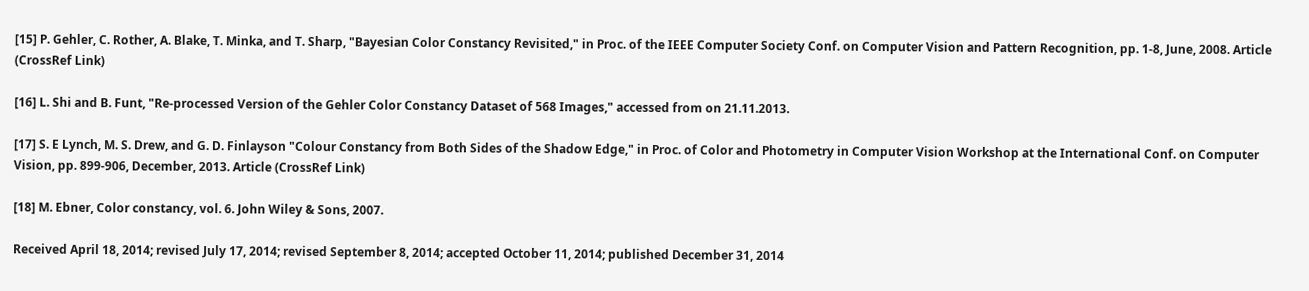[15] P. Gehler, C. Rother, A. Blake, T. Minka, and T. Sharp, "Bayesian Color Constancy Revisited," in Proc. of the IEEE Computer Society Conf. on Computer Vision and Pattern Recognition, pp. 1-8, June, 2008. Article (CrossRef Link)

[16] L. Shi and B. Funt, "Re-processed Version of the Gehler Color Constancy Dataset of 568 Images," accessed from on 21.11.2013.

[17] S. E Lynch, M. S. Drew, and G. D. Finlayson "Colour Constancy from Both Sides of the Shadow Edge," in Proc. of Color and Photometry in Computer Vision Workshop at the International Conf. on Computer Vision, pp. 899-906, December, 2013. Article (CrossRef Link)

[18] M. Ebner, Color constancy, vol. 6. John Wiley & Sons, 2007.

Received April 18, 2014; revised July 17, 2014; revised September 8, 2014; accepted October 11, 2014; published December 31, 2014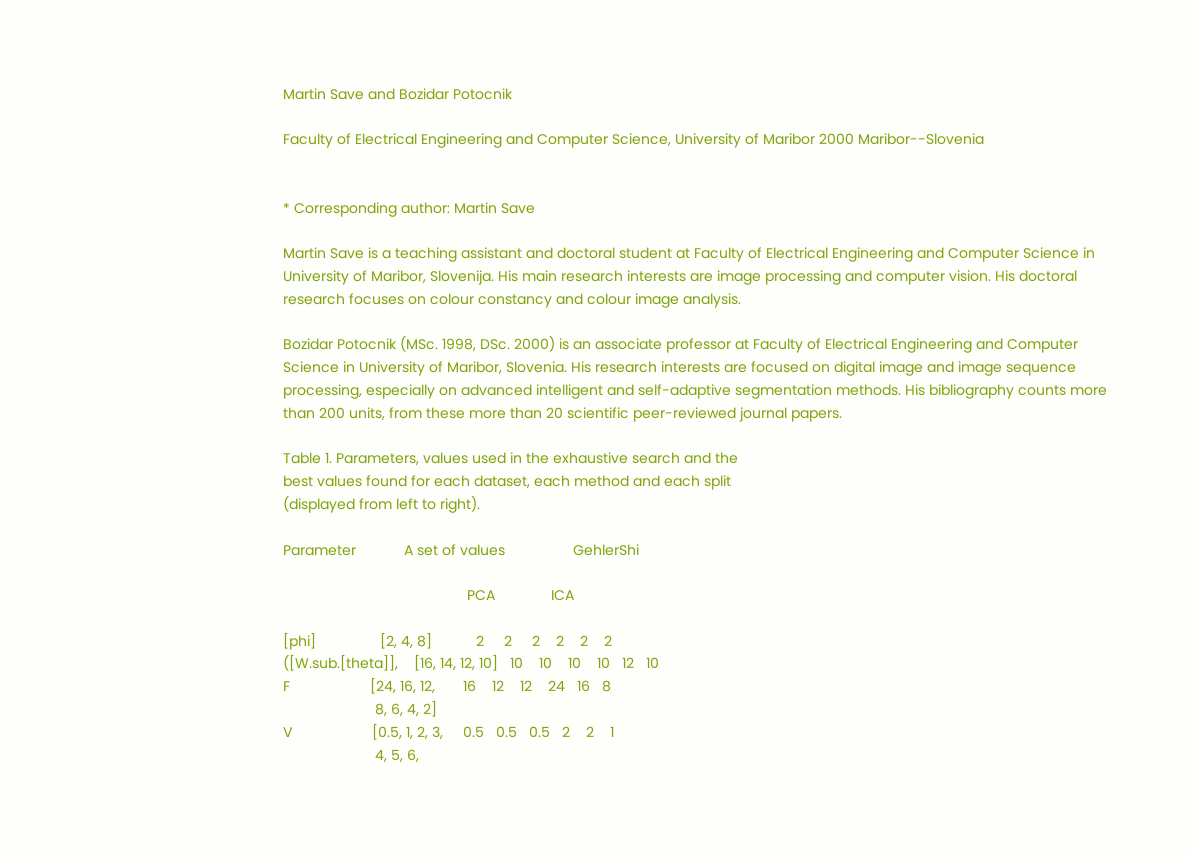Martin Save and Bozidar Potocnik

Faculty of Electrical Engineering and Computer Science, University of Maribor 2000 Maribor--Slovenia


* Corresponding author: Martin Save

Martin Save is a teaching assistant and doctoral student at Faculty of Electrical Engineering and Computer Science in University of Maribor, Slovenija. His main research interests are image processing and computer vision. His doctoral research focuses on colour constancy and colour image analysis.

Bozidar Potocnik (MSc. 1998, DSc. 2000) is an associate professor at Faculty of Electrical Engineering and Computer Science in University of Maribor, Slovenia. His research interests are focused on digital image and image sequence processing, especially on advanced intelligent and self-adaptive segmentation methods. His bibliography counts more than 200 units, from these more than 20 scientific peer-reviewed journal papers.

Table 1. Parameters, values used in the exhaustive search and the
best values found for each dataset, each method and each split
(displayed from left to right).

Parameter            A set of values                 GehlerShi

                                              PCA              ICA

[phi]                [2, 4, 8]           2     2     2    2    2    2
([W.sub.[theta]],    [16, 14, 12, 10]   10    10    10    10   12   10
F                    [24, 16, 12,       16    12    12    24   16   8
                       8, 6, 4, 2]
V                    [0.5, 1, 2, 3,     0.5   0.5   0.5   2    2    1
                       4, 5, 6,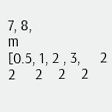7, 8,
m                    [0.5, 1, 2 , 3,     2     2     2    2    2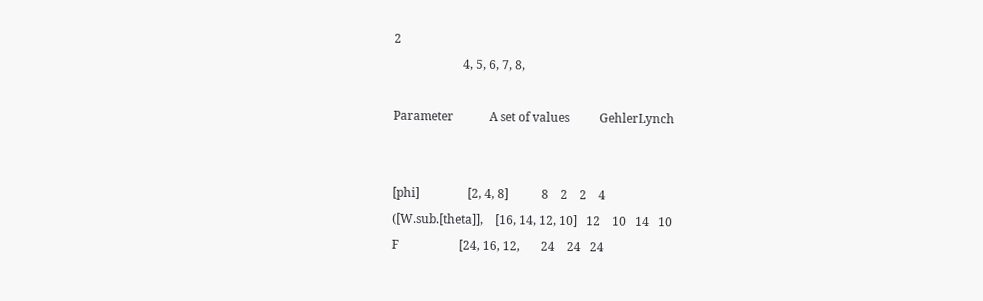2
                       4, 5, 6, 7, 8,

Parameter            A set of values          GehlerLynch


[phi]                [2, 4, 8]           8    2    2    4
([W.sub.[theta]],    [16, 14, 12, 10]   12    10   14   10
F                    [24, 16, 12,       24    24   24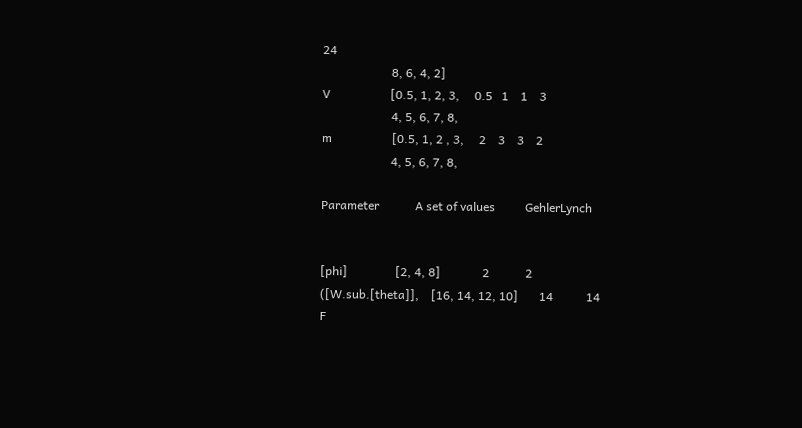24
                       8, 6, 4, 2]
V                    [0.5, 1, 2, 3,     0.5   1    1    3
                       4, 5, 6, 7, 8,
m                    [0.5, 1, 2 , 3,     2    3    3    2
                       4, 5, 6, 7, 8,

Parameter            A set of values          GehlerLynch


[phi]                [2, 4, 8]              2            2
([W.sub.[theta]],    [16, 14, 12, 10]       14           14
F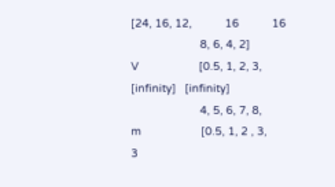[24, 16, 12,           16           16
                       8, 6, 4, 2]
V                    [0.5, 1, 2, 3,     [infinity]   [infinity]
                       4, 5, 6, 7, 8,
m                    [0.5, 1, 2 , 3,        3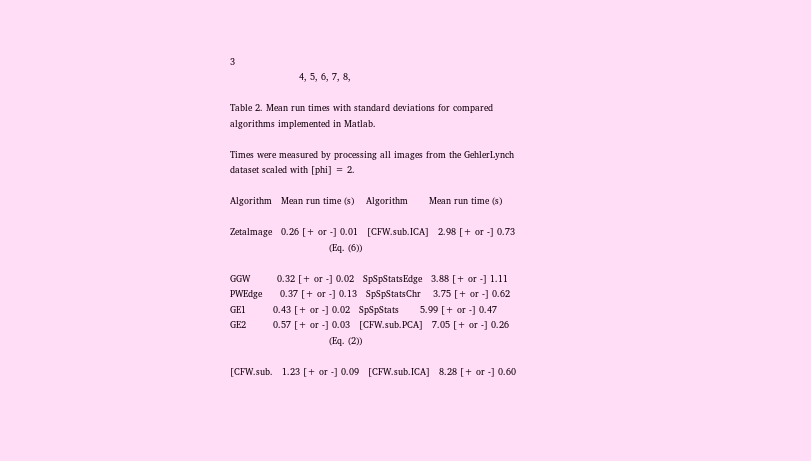3
                       4, 5, 6, 7, 8,

Table 2. Mean run times with standard deviations for compared
algorithms implemented in Matlab.

Times were measured by processing all images from the GehlerLynch
dataset scaled with [phi] = 2.

Algorithm   Mean run time (s)    Algorithm       Mean run time (s)

Zetalmage   0.26 [+ or -] 0.01   [CFW.sub.ICA]   2.98 [+ or -] 0.73
                                 (Eq. (6))

GGW         0.32 [+ or -] 0.02   SpSpStatsEdge   3.88 [+ or -] 1.11
PWEdge      0.37 [+ or -] 0.13   SpSpStatsChr    3.75 [+ or -] 0.62
GE1         0.43 [+ or -] 0.02   SpSpStats       5.99 [+ or -] 0.47
GE2         0.57 [+ or -] 0.03   [CFW.sub.PCA]   7.05 [+ or -] 0.26
                                 (Eq. (2))

[CFW.sub.   1.23 [+ or -] 0.09   [CFW.sub.ICA]   8.28 [+ or -] 0.60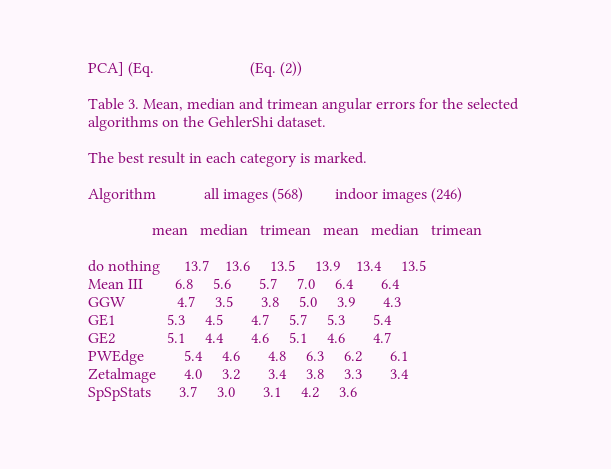PCA] (Eq.                        (Eq. (2))

Table 3. Mean, median and trimean angular errors for the selected
algorithms on the GehlerShi dataset.

The best result in each category is marked.

Algorithm            all images (568)        indoor images (246)

                mean   median   trimean   mean   median   trimean

do nothing      13.7    13.6     13.5     13.9    13.4     13.5
Mean III        6.8     5.6       5.7     7.0     6.4       6.4
GGW             4.7     3.5       3.8     5.0     3.9       4.3
GE1             5.3     4.5       4.7     5.7     5.3       5.4
GE2             5.1     4.4       4.6     5.1     4.6       4.7
PWEdge          5.4     4.6       4.8     6.3     6.2       6.1
Zetalmage       4.0     3.2       3.4     3.8     3.3       3.4
SpSpStats       3.7     3.0       3.1     4.2     3.6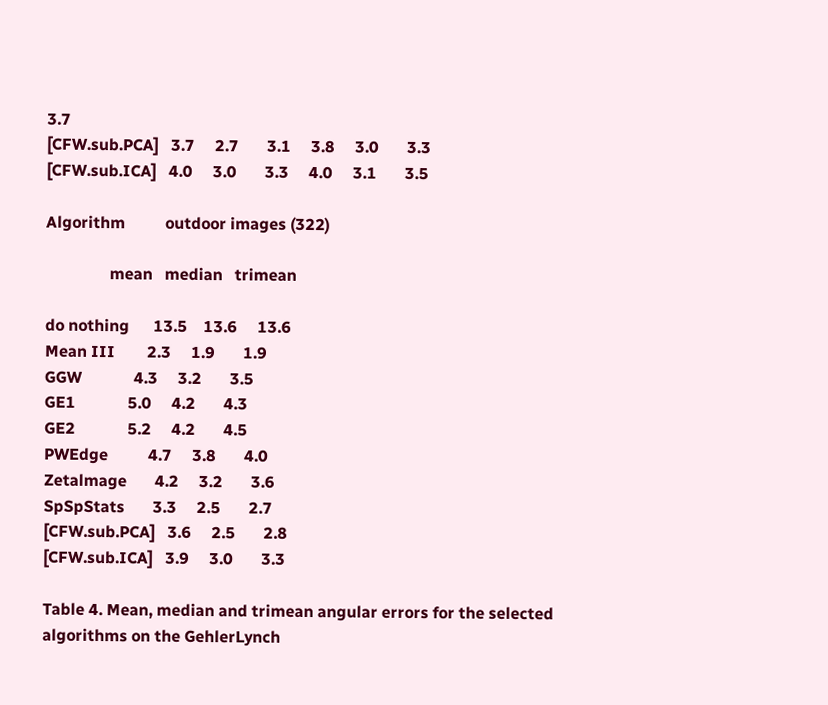3.7
[CFW.sub.PCA]   3.7     2.7       3.1     3.8     3.0       3.3
[CFW.sub.ICA]   4.0     3.0       3.3     4.0     3.1       3.5

Algorithm          outdoor images (322)

                mean   median   trimean

do nothing      13.5    13.6     13.6
Mean III        2.3     1.9       1.9
GGW             4.3     3.2       3.5
GE1             5.0     4.2       4.3
GE2             5.2     4.2       4.5
PWEdge          4.7     3.8       4.0
Zetalmage       4.2     3.2       3.6
SpSpStats       3.3     2.5       2.7
[CFW.sub.PCA]   3.6     2.5       2.8
[CFW.sub.ICA]   3.9     3.0       3.3

Table 4. Mean, median and trimean angular errors for the selected
algorithms on the GehlerLynch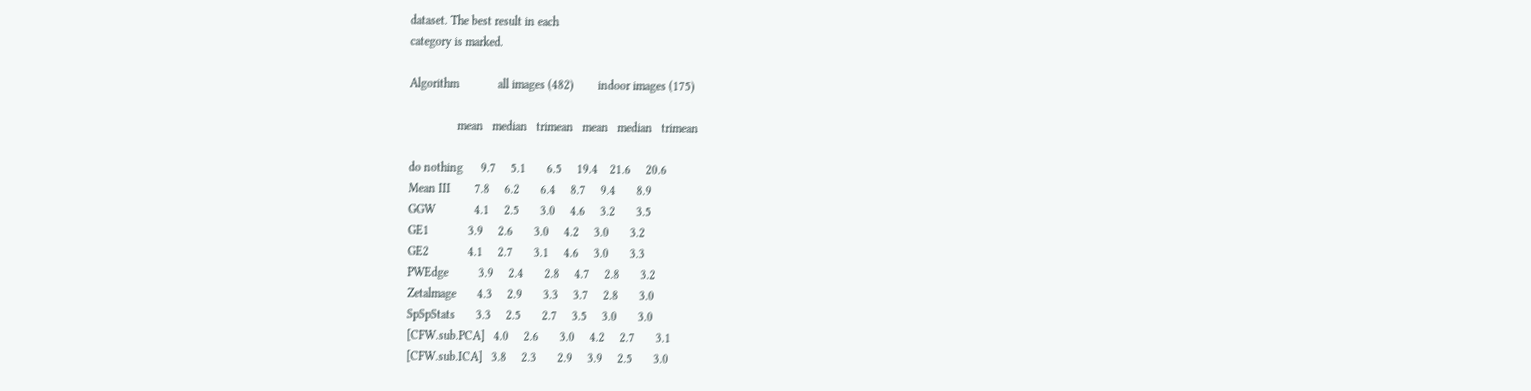dataset. The best result in each
category is marked.

Algorithm             all images (482)        indoor images (175)

                mean   median   trimean   mean   median   trimean

do nothing      9.7     5.1       6.5     19.4    21.6     20.6
Mean III        7.8     6.2       6.4     8.7     9.4       8.9
GGW             4.1     2.5       3.0     4.6     3.2       3.5
GE1             3.9     2.6       3.0     4.2     3.0       3.2
GE2             4.1     2.7       3.1     4.6     3.0       3.3
PWEdge          3.9     2.4       2.8     4.7     2.8       3.2
Zetalmage       4.3     2.9       3.3     3.7     2.8       3.0
SpSpStats       3.3     2.5       2.7     3.5     3.0       3.0
[CFW.sub.PCA]   4.0     2.6       3.0     4.2     2.7       3.1
[CFW.sub.ICA]   3.8     2.3       2.9     3.9     2.5       3.0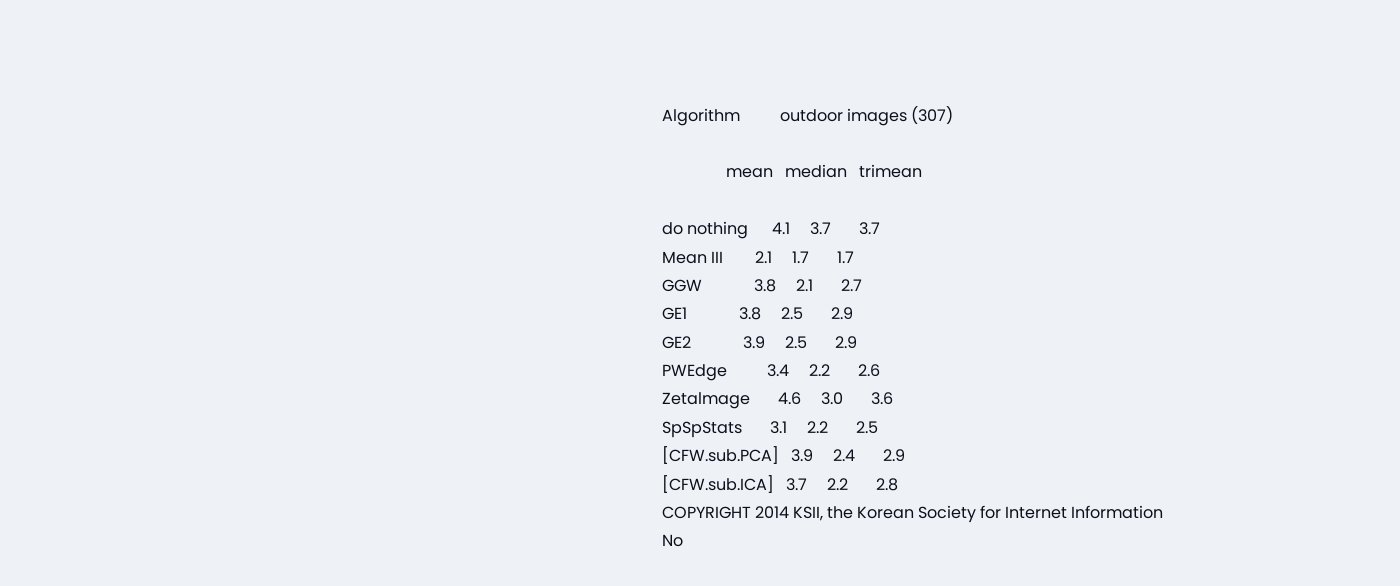Algorithm          outdoor images (307)

                mean   median   trimean

do nothing      4.1     3.7       3.7
Mean III        2.1     1.7       1.7
GGW             3.8     2.1       2.7
GE1             3.8     2.5       2.9
GE2             3.9     2.5       2.9
PWEdge          3.4     2.2       2.6
Zetalmage       4.6     3.0       3.6
SpSpStats       3.1     2.2       2.5
[CFW.sub.PCA]   3.9     2.4       2.9
[CFW.sub.ICA]   3.7     2.2       2.8
COPYRIGHT 2014 KSII, the Korean Society for Internet Information
No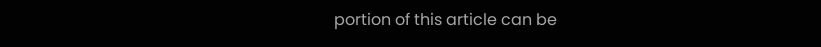portion of this article can be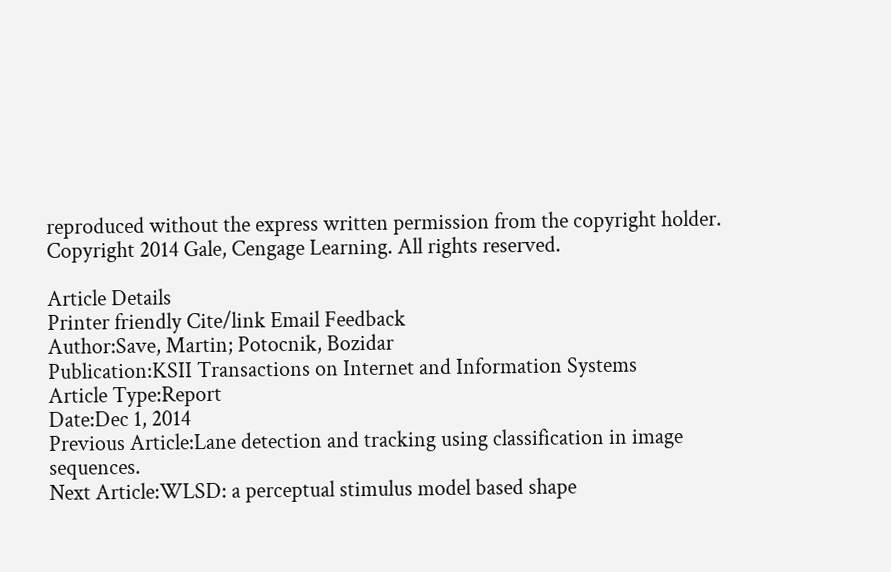reproduced without the express written permission from the copyright holder.
Copyright 2014 Gale, Cengage Learning. All rights reserved.

Article Details
Printer friendly Cite/link Email Feedback
Author:Save, Martin; Potocnik, Bozidar
Publication:KSII Transactions on Internet and Information Systems
Article Type:Report
Date:Dec 1, 2014
Previous Article:Lane detection and tracking using classification in image sequences.
Next Article:WLSD: a perceptual stimulus model based shape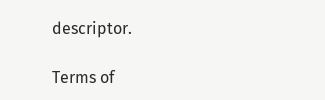descriptor.

Terms of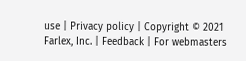use | Privacy policy | Copyright © 2021 Farlex, Inc. | Feedback | For webmasters